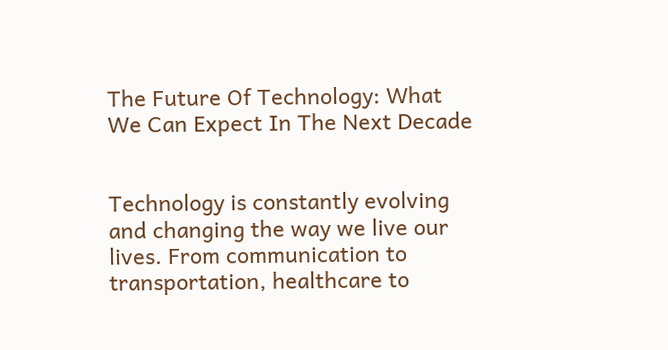The Future Of Technology: What We Can Expect In The Next Decade


Technology is constantly evolving and changing the way we live our lives. From communication to transportation, healthcare to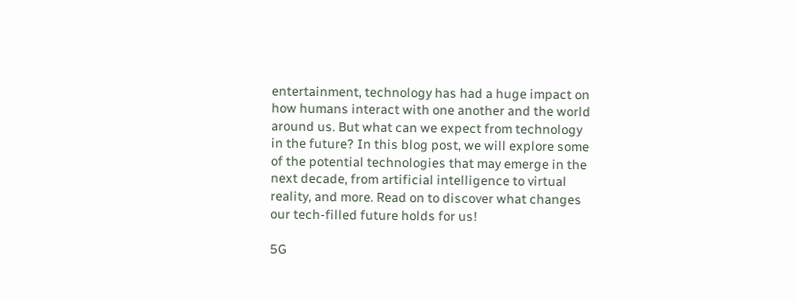entertainment, technology has had a huge impact on how humans interact with one another and the world around us. But what can we expect from technology in the future? In this blog post, we will explore some of the potential technologies that may emerge in the next decade, from artificial intelligence to virtual reality, and more. Read on to discover what changes our tech-filled future holds for us!

5G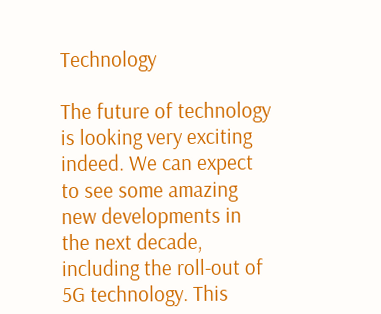Technology

The future of technology is looking very exciting indeed. We can expect to see some amazing new developments in the next decade, including the roll-out of 5G technology. This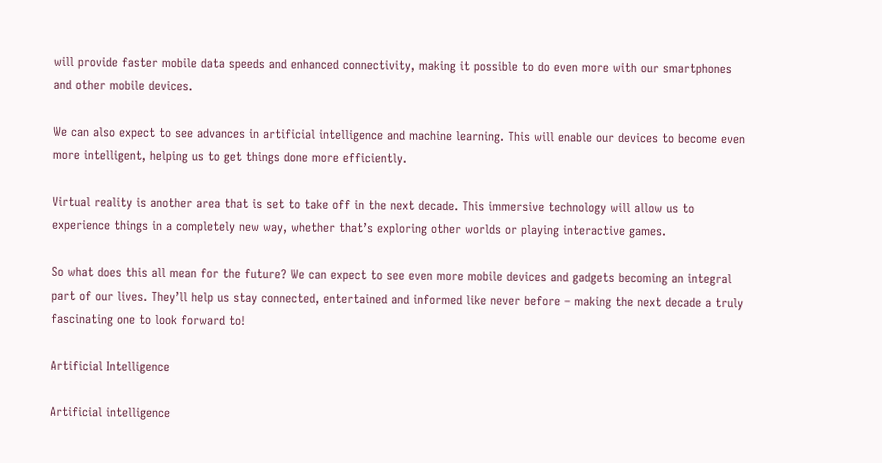will provide faster mobile data speeds and enhanced connectivity, making it possible to do even more with our smartphones and other mobile devices.

We can also expect to see advances in artificial intelligence and machine learning. This will enable our devices to become even more intelligent, helping us to get things done more efficiently.

Virtual reality is another area that is set to take off in the next decade. This immersive technology will allow us to experience things in a completely new way, whether that’s exploring other worlds or playing interactive games.

So what does this all mean for the future? We can expect to see even more mobile devices and gadgets becoming an integral part of our lives. They’ll help us stay connected, entertained and informed like never before – making the next decade a truly fascinating one to look forward to!

Artificial Intelligence

Artificial intelligence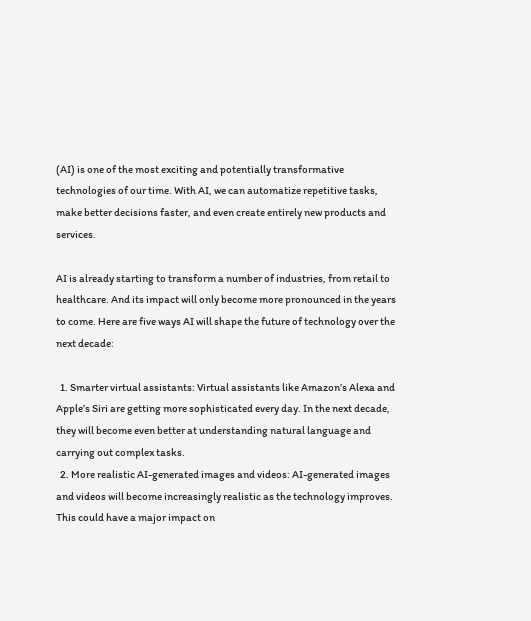(AI) is one of the most exciting and potentially transformative technologies of our time. With AI, we can automatize repetitive tasks, make better decisions faster, and even create entirely new products and services.

AI is already starting to transform a number of industries, from retail to healthcare. And its impact will only become more pronounced in the years to come. Here are five ways AI will shape the future of technology over the next decade:

  1. Smarter virtual assistants: Virtual assistants like Amazon’s Alexa and Apple’s Siri are getting more sophisticated every day. In the next decade, they will become even better at understanding natural language and carrying out complex tasks.
  2. More realistic AI-generated images and videos: AI-generated images and videos will become increasingly realistic as the technology improves. This could have a major impact on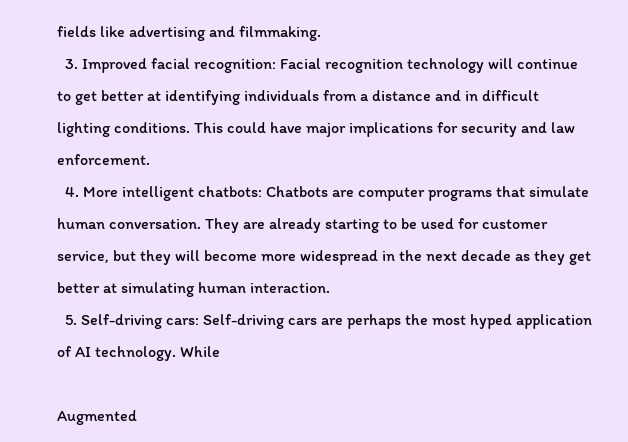fields like advertising and filmmaking.
  3. Improved facial recognition: Facial recognition technology will continue to get better at identifying individuals from a distance and in difficult lighting conditions. This could have major implications for security and law enforcement.
  4. More intelligent chatbots: Chatbots are computer programs that simulate human conversation. They are already starting to be used for customer service, but they will become more widespread in the next decade as they get better at simulating human interaction.
  5. Self-driving cars: Self-driving cars are perhaps the most hyped application of AI technology. While

Augmented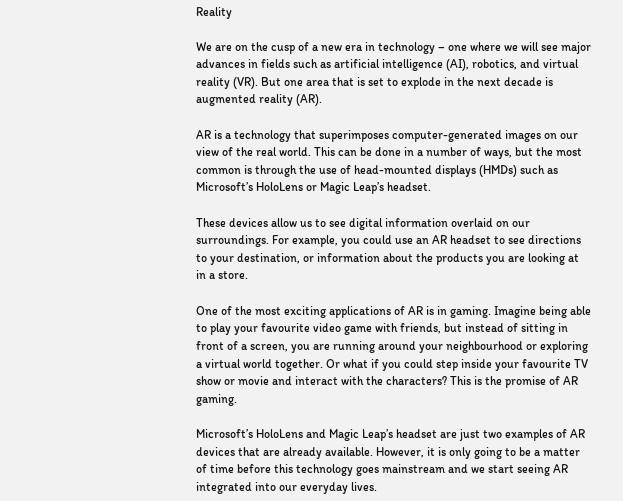Reality

We are on the cusp of a new era in technology – one where we will see major advances in fields such as artificial intelligence (AI), robotics, and virtual reality (VR). But one area that is set to explode in the next decade is augmented reality (AR).

AR is a technology that superimposes computer-generated images on our view of the real world. This can be done in a number of ways, but the most common is through the use of head-mounted displays (HMDs) such as Microsoft’s HoloLens or Magic Leap’s headset.

These devices allow us to see digital information overlaid on our surroundings. For example, you could use an AR headset to see directions to your destination, or information about the products you are looking at in a store.

One of the most exciting applications of AR is in gaming. Imagine being able to play your favourite video game with friends, but instead of sitting in front of a screen, you are running around your neighbourhood or exploring a virtual world together. Or what if you could step inside your favourite TV show or movie and interact with the characters? This is the promise of AR gaming.

Microsoft’s HoloLens and Magic Leap’s headset are just two examples of AR devices that are already available. However, it is only going to be a matter of time before this technology goes mainstream and we start seeing AR integrated into our everyday lives.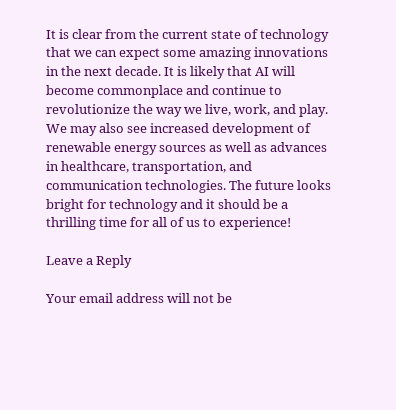It is clear from the current state of technology that we can expect some amazing innovations in the next decade. It is likely that AI will become commonplace and continue to revolutionize the way we live, work, and play. We may also see increased development of renewable energy sources as well as advances in healthcare, transportation, and communication technologies. The future looks bright for technology and it should be a thrilling time for all of us to experience!

Leave a Reply

Your email address will not be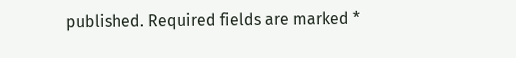published. Required fields are marked *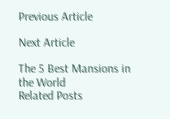Previous Article

Next Article

The 5 Best Mansions in the World
Related Posts